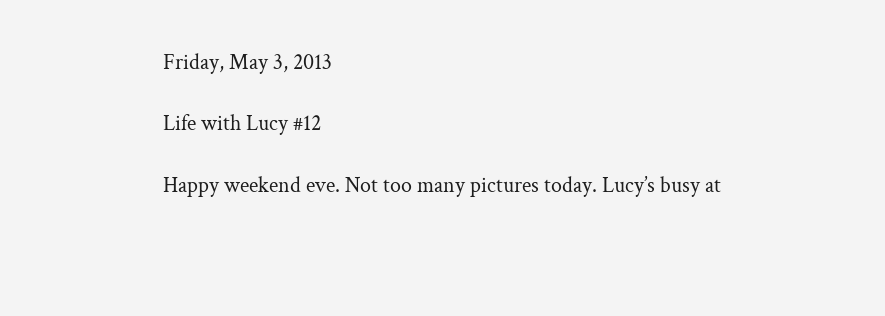Friday, May 3, 2013

Life with Lucy #12

Happy weekend eve. Not too many pictures today. Lucy’s busy at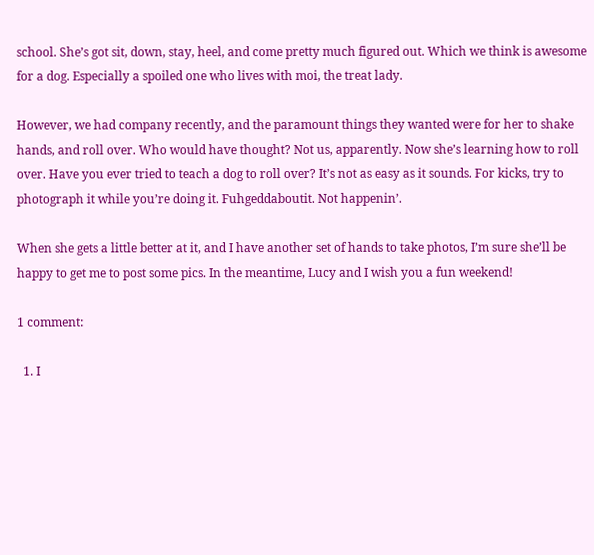school. She’s got sit, down, stay, heel, and come pretty much figured out. Which we think is awesome for a dog. Especially a spoiled one who lives with moi, the treat lady.

However, we had company recently, and the paramount things they wanted were for her to shake hands, and roll over. Who would have thought? Not us, apparently. Now she’s learning how to roll over. Have you ever tried to teach a dog to roll over? It’s not as easy as it sounds. For kicks, try to photograph it while you’re doing it. Fuhgeddaboutit. Not happenin’.

When she gets a little better at it, and I have another set of hands to take photos, I’m sure she’ll be happy to get me to post some pics. In the meantime, Lucy and I wish you a fun weekend!

1 comment:

  1. I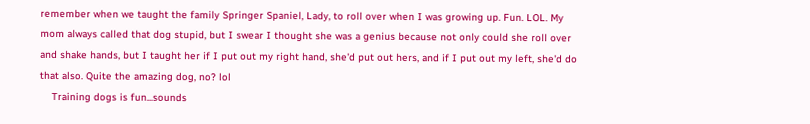remember when we taught the family Springer Spaniel, Lady, to roll over when I was growing up. Fun. LOL. My mom always called that dog stupid, but I swear I thought she was a genius because not only could she roll over and shake hands, but I taught her if I put out my right hand, she'd put out hers, and if I put out my left, she'd do that also. Quite the amazing dog, no? lol
    Training dogs is fun...sounds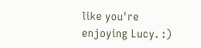like you're enjoying Lucy. :)